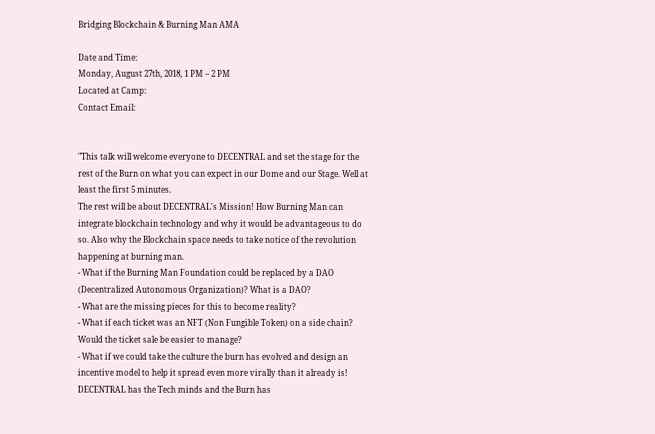Bridging Blockchain & Burning Man AMA

Date and Time:
Monday, August 27th, 2018, 1 PM – 2 PM
Located at Camp:
Contact Email:


"This talk will welcome everyone to DECENTRAL and set the stage for the rest of the Burn on what you can expect in our Dome and our Stage. Well at least the first 5 minutes.
The rest will be about DECENTRAL's Mission! How Burning Man can integrate blockchain technology and why it would be advantageous to do so. Also why the Blockchain space needs to take notice of the revolution happening at burning man.
- What if the Burning Man Foundation could be replaced by a DAO (Decentralized Autonomous Organization)? What is a DAO?
- What are the missing pieces for this to become reality?
- What if each ticket was an NFT (Non Fungible Token) on a side chain? Would the ticket sale be easier to manage?
- What if we could take the culture the burn has evolved and design an incentive model to help it spread even more virally than it already is!
DECENTRAL has the Tech minds and the Burn has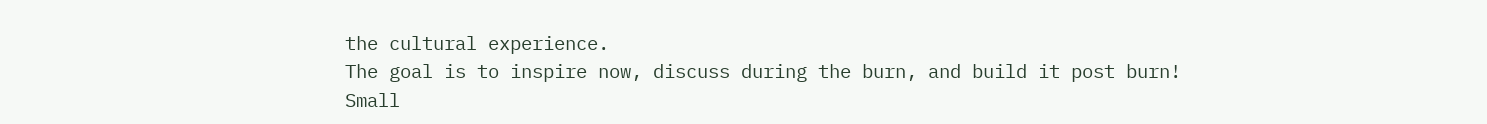the cultural experience.
The goal is to inspire now, discuss during the burn, and build it post burn!
Small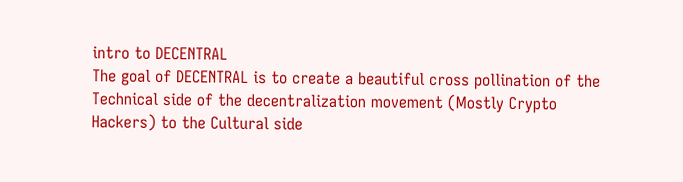intro to DECENTRAL
The goal of DECENTRAL is to create a beautiful cross pollination of the Technical side of the decentralization movement (Mostly Crypto Hackers) to the Cultural side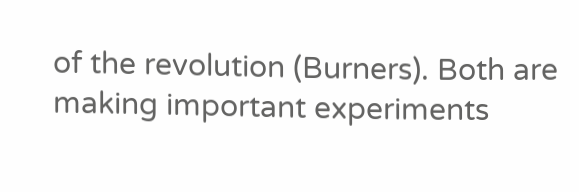of the revolution (Burners). Both are making important experiments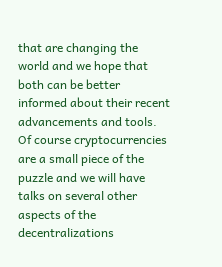that are changing the world and we hope that both can be better informed about their recent advancements and tools.
Of course cryptocurrencies are a small piece of the puzzle and we will have talks on several other aspects of the decentralizations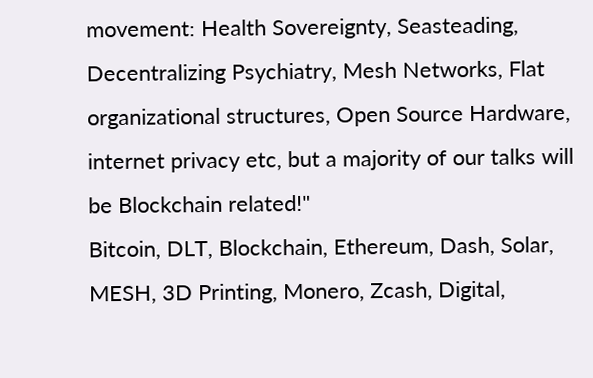movement: Health Sovereignty, Seasteading, Decentralizing Psychiatry, Mesh Networks, Flat organizational structures, Open Source Hardware, internet privacy etc, but a majority of our talks will be Blockchain related!"
Bitcoin, DLT, Blockchain, Ethereum, Dash, Solar, MESH, 3D Printing, Monero, Zcash, Digital,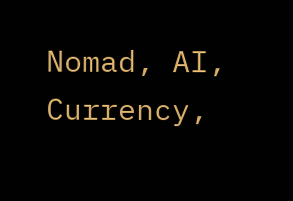Nomad, AI, Currency,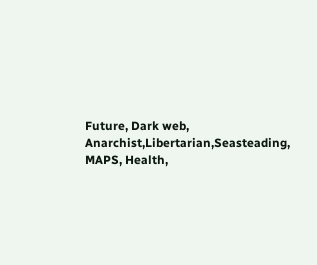Future, Dark web, Anarchist,Libertarian,Seasteading, MAPS, Health,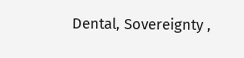Dental, Sovereignty ,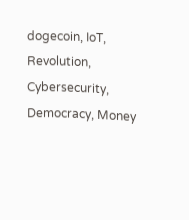dogecoin, IoT, Revolution, Cybersecurity, Democracy, Money